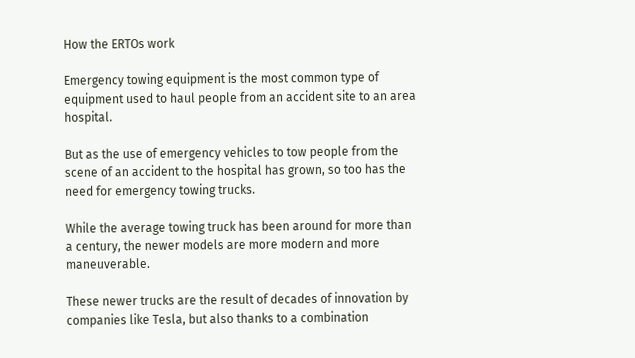How the ERTOs work

Emergency towing equipment is the most common type of equipment used to haul people from an accident site to an area hospital.

But as the use of emergency vehicles to tow people from the scene of an accident to the hospital has grown, so too has the need for emergency towing trucks.

While the average towing truck has been around for more than a century, the newer models are more modern and more maneuverable.

These newer trucks are the result of decades of innovation by companies like Tesla, but also thanks to a combination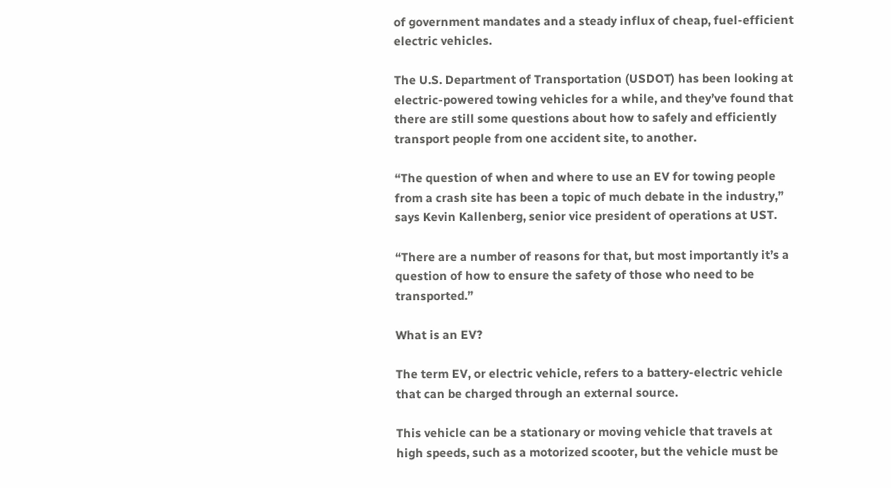of government mandates and a steady influx of cheap, fuel-efficient electric vehicles.

The U.S. Department of Transportation (USDOT) has been looking at electric-powered towing vehicles for a while, and they’ve found that there are still some questions about how to safely and efficiently transport people from one accident site, to another.

“The question of when and where to use an EV for towing people from a crash site has been a topic of much debate in the industry,” says Kevin Kallenberg, senior vice president of operations at UST.

“There are a number of reasons for that, but most importantly it’s a question of how to ensure the safety of those who need to be transported.”

What is an EV?

The term EV, or electric vehicle, refers to a battery-electric vehicle that can be charged through an external source.

This vehicle can be a stationary or moving vehicle that travels at high speeds, such as a motorized scooter, but the vehicle must be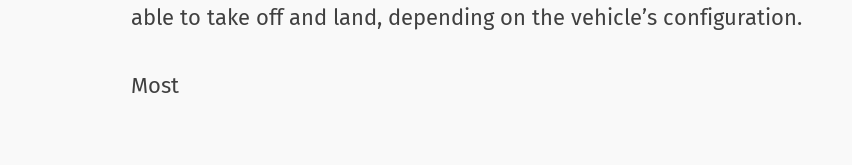able to take off and land, depending on the vehicle’s configuration.

Most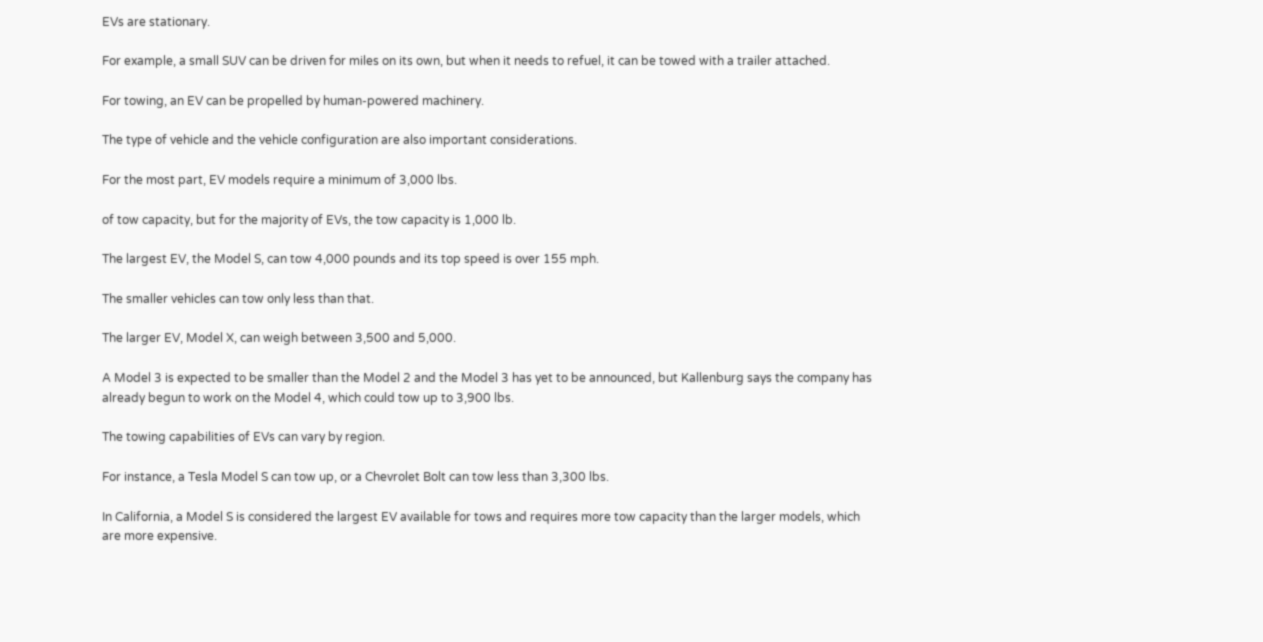EVs are stationary.

For example, a small SUV can be driven for miles on its own, but when it needs to refuel, it can be towed with a trailer attached.

For towing, an EV can be propelled by human-powered machinery.

The type of vehicle and the vehicle configuration are also important considerations.

For the most part, EV models require a minimum of 3,000 lbs.

of tow capacity, but for the majority of EVs, the tow capacity is 1,000 lb.

The largest EV, the Model S, can tow 4,000 pounds and its top speed is over 155 mph.

The smaller vehicles can tow only less than that.

The larger EV, Model X, can weigh between 3,500 and 5,000.

A Model 3 is expected to be smaller than the Model 2 and the Model 3 has yet to be announced, but Kallenburg says the company has already begun to work on the Model 4, which could tow up to 3,900 lbs.

The towing capabilities of EVs can vary by region.

For instance, a Tesla Model S can tow up, or a Chevrolet Bolt can tow less than 3,300 lbs.

In California, a Model S is considered the largest EV available for tows and requires more tow capacity than the larger models, which are more expensive.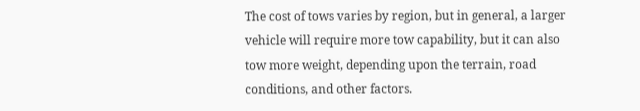The cost of tows varies by region, but in general, a larger vehicle will require more tow capability, but it can also tow more weight, depending upon the terrain, road conditions, and other factors.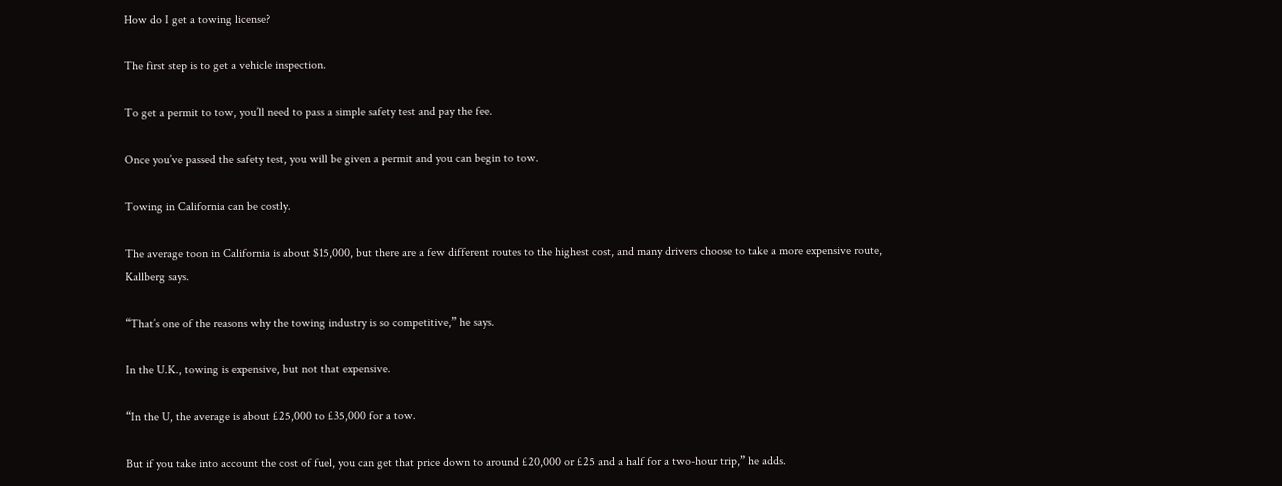How do I get a towing license?

The first step is to get a vehicle inspection.

To get a permit to tow, you’ll need to pass a simple safety test and pay the fee.

Once you’ve passed the safety test, you will be given a permit and you can begin to tow.

Towing in California can be costly.

The average toon in California is about $15,000, but there are a few different routes to the highest cost, and many drivers choose to take a more expensive route, Kallberg says.

“That’s one of the reasons why the towing industry is so competitive,” he says.

In the U.K., towing is expensive, but not that expensive.

“In the U, the average is about £25,000 to £35,000 for a tow.

But if you take into account the cost of fuel, you can get that price down to around £20,000 or £25 and a half for a two-hour trip,” he adds.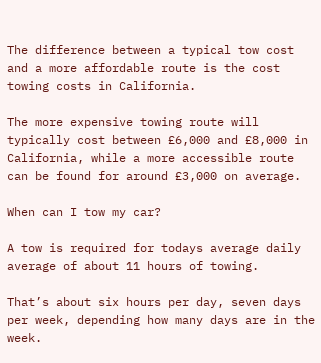The difference between a typical tow cost and a more affordable route is the cost towing costs in California.

The more expensive towing route will typically cost between £6,000 and £8,000 in California, while a more accessible route can be found for around £3,000 on average.

When can I tow my car?

A tow is required for todays average daily average of about 11 hours of towing.

That’s about six hours per day, seven days per week, depending how many days are in the week.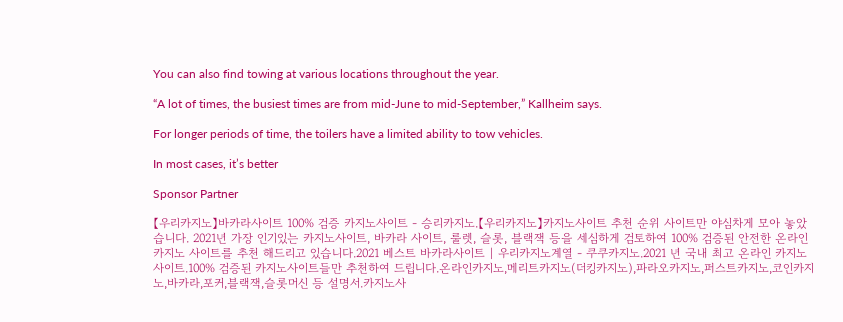You can also find towing at various locations throughout the year.

“A lot of times, the busiest times are from mid-June to mid-September,” Kallheim says.

For longer periods of time, the toilers have a limited ability to tow vehicles.

In most cases, it’s better

Sponsor Partner

【우리카지노】바카라사이트 100% 검증 카지노사이트 - 승리카지노.【우리카지노】카지노사이트 추천 순위 사이트만 야심차게 모아 놓았습니다. 2021년 가장 인기있는 카지노사이트, 바카라 사이트, 룰렛, 슬롯, 블랙잭 등을 세심하게 검토하여 100% 검증된 안전한 온라인 카지노 사이트를 추천 해드리고 있습니다.2021 베스트 바카라사이트 | 우리카지노계열 - 쿠쿠카지노.2021 년 국내 최고 온라인 카지노사이트.100% 검증된 카지노사이트들만 추천하여 드립니다.온라인카지노,메리트카지노(더킹카지노),파라오카지노,퍼스트카지노,코인카지노,바카라,포커,블랙잭,슬롯머신 등 설명서.카지노사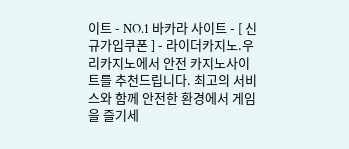이트 - NO.1 바카라 사이트 - [ 신규가입쿠폰 ] - 라이더카지노.우리카지노에서 안전 카지노사이트를 추천드립니다. 최고의 서비스와 함께 안전한 환경에서 게임을 즐기세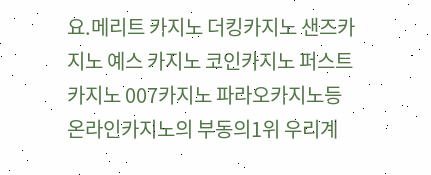요.메리트 카지노 더킹카지노 샌즈카지노 예스 카지노 코인카지노 퍼스트카지노 007카지노 파라오카지노등 온라인카지노의 부동의1위 우리계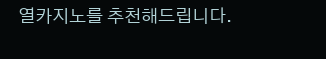열카지노를 추천해드립니다.